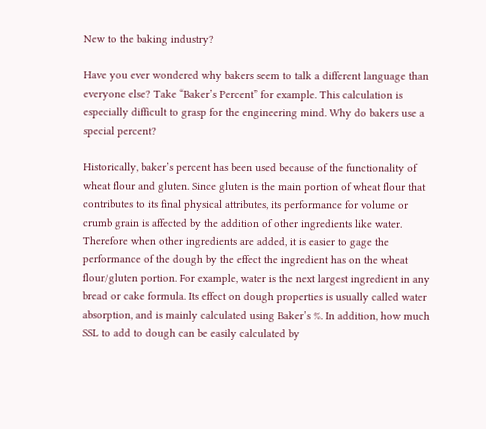New to the baking industry?

Have you ever wondered why bakers seem to talk a different language than everyone else? Take “Baker’s Percent” for example. This calculation is especially difficult to grasp for the engineering mind. Why do bakers use a special percent?

Historically, baker’s percent has been used because of the functionality of wheat flour and gluten. Since gluten is the main portion of wheat flour that contributes to its final physical attributes, its performance for volume or crumb grain is affected by the addition of other ingredients like water. Therefore when other ingredients are added, it is easier to gage the performance of the dough by the effect the ingredient has on the wheat flour/gluten portion. For example, water is the next largest ingredient in any bread or cake formula. Its effect on dough properties is usually called water absorption, and is mainly calculated using Baker’s %. In addition, how much SSL to add to dough can be easily calculated by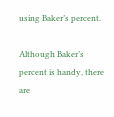using Baker’s percent.

Although Baker’s percent is handy, there are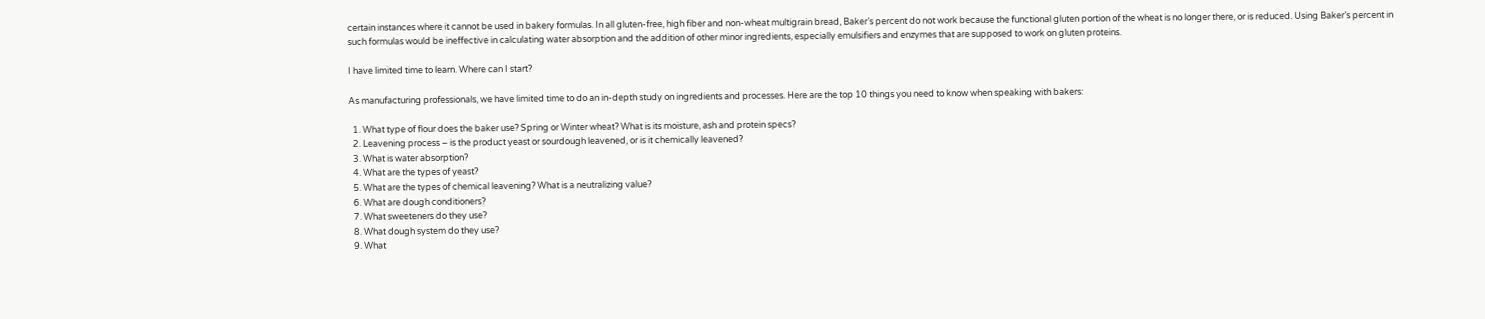certain instances where it cannot be used in bakery formulas. In all gluten-free, high fiber and non-wheat multigrain bread, Baker’s percent do not work because the functional gluten portion of the wheat is no longer there, or is reduced. Using Baker’s percent in such formulas would be ineffective in calculating water absorption and the addition of other minor ingredients, especially emulsifiers and enzymes that are supposed to work on gluten proteins.

I have limited time to learn. Where can I start?

As manufacturing professionals, we have limited time to do an in-depth study on ingredients and processes. Here are the top 10 things you need to know when speaking with bakers:

  1. What type of flour does the baker use? Spring or Winter wheat? What is its moisture, ash and protein specs?
  2. Leavening process – is the product yeast or sourdough leavened, or is it chemically leavened?
  3. What is water absorption?
  4. What are the types of yeast?
  5. What are the types of chemical leavening? What is a neutralizing value?
  6. What are dough conditioners?
  7. What sweeteners do they use?
  8. What dough system do they use?
  9. What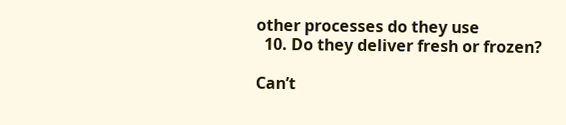other processes do they use
  10. Do they deliver fresh or frozen?

Can’t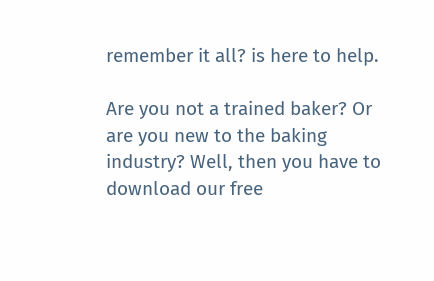remember it all? is here to help.

Are you not a trained baker? Or are you new to the baking industry? Well, then you have to download our free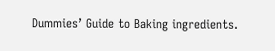Dummies’ Guide to Baking ingredients.